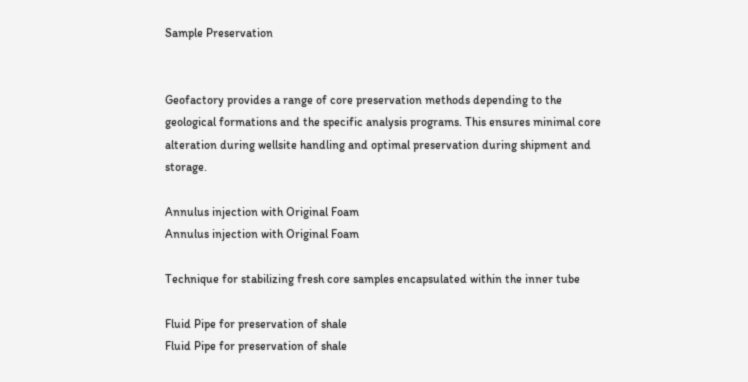Sample Preservation


Geofactory provides a range of core preservation methods depending to the geological formations and the specific analysis programs. This ensures minimal core alteration during wellsite handling and optimal preservation during shipment and storage.

Annulus injection with Original Foam
Annulus injection with Original Foam

Technique for stabilizing fresh core samples encapsulated within the inner tube

Fluid Pipe for preservation of shale
Fluid Pipe for preservation of shale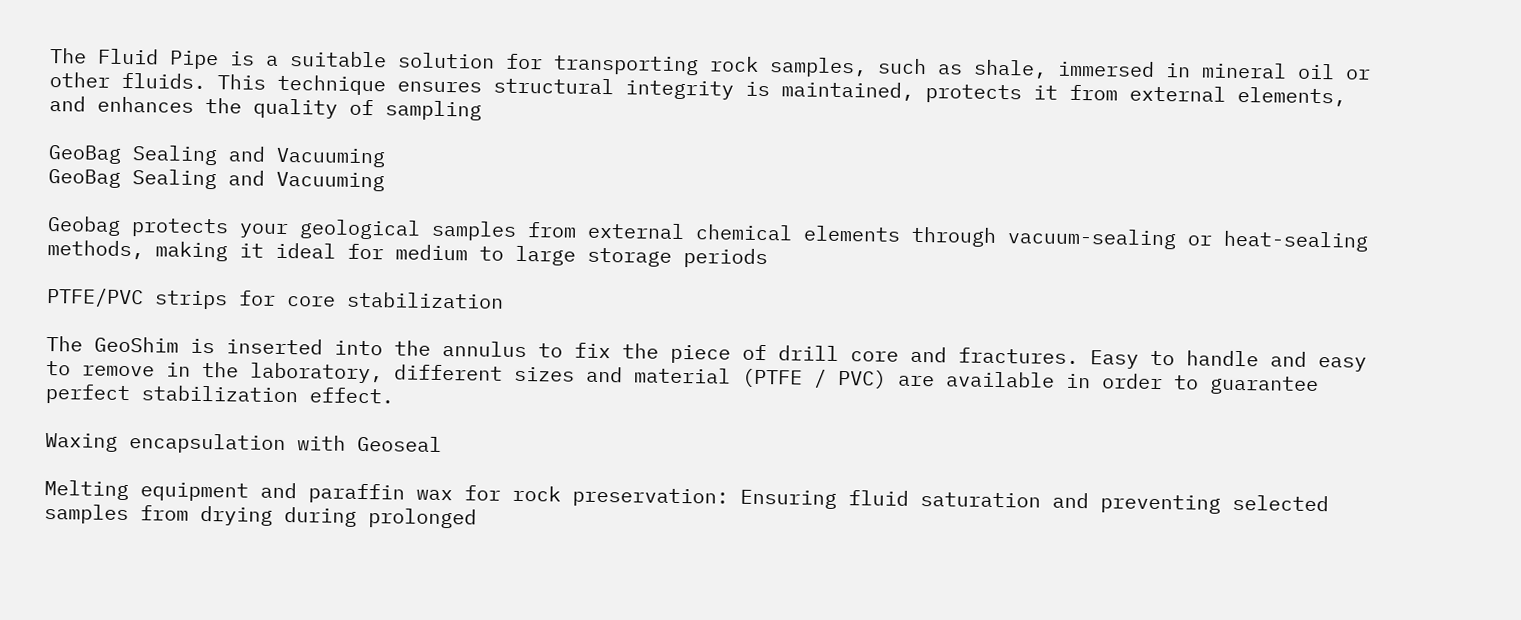The Fluid Pipe is a suitable solution for transporting rock samples, such as shale, immersed in mineral oil or other fluids. This technique ensures structural integrity is maintained, protects it from external elements, and enhances the quality of sampling

GeoBag Sealing and Vacuuming
GeoBag Sealing and Vacuuming

Geobag protects your geological samples from external chemical elements through vacuum-sealing or heat-sealing methods, making it ideal for medium to large storage periods

PTFE/PVC strips for core stabilization

The GeoShim is inserted into the annulus to fix the piece of drill core and fractures. Easy to handle and easy to remove in the laboratory, different sizes and material (PTFE / PVC) are available in order to guarantee perfect stabilization effect.

Waxing encapsulation with Geoseal

Melting equipment and paraffin wax for rock preservation: Ensuring fluid saturation and preventing selected samples from drying during prolonged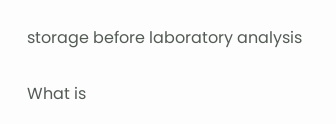storage before laboratory analysis

What is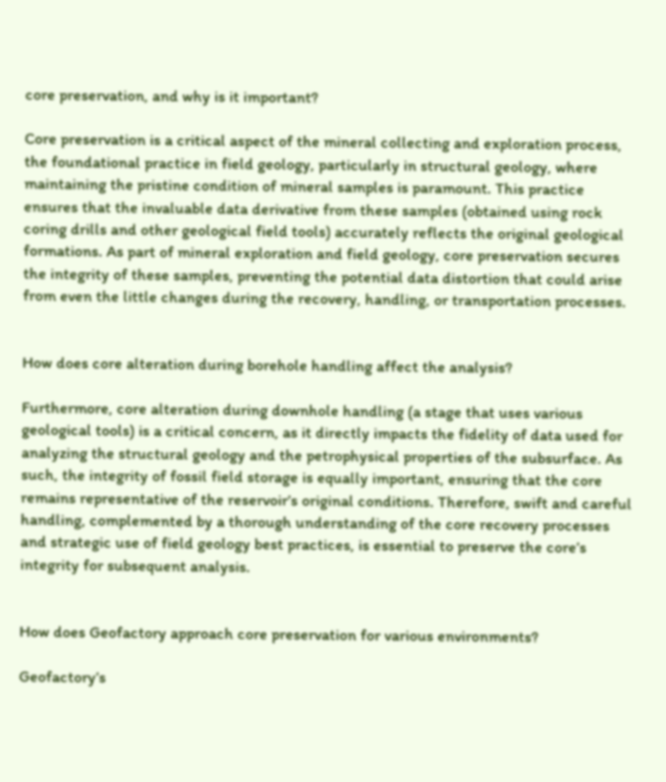core preservation, and why is it important?

Core preservation is a critical aspect of the mineral collecting and exploration process, the foundational practice in field geology, particularly in structural geology, where maintaining the pristine condition of mineral samples is paramount. This practice ensures that the invaluable data derivative from these samples (obtained using rock coring drills and other geological field tools) accurately reflects the original geological formations. As part of mineral exploration and field geology, core preservation secures the integrity of these samples, preventing the potential data distortion that could arise from even the little changes during the recovery, handling, or transportation processes.


How does core alteration during borehole handling affect the analysis?

Furthermore, core alteration during downhole handling (a stage that uses various geological tools) is a critical concern, as it directly impacts the fidelity of data used for analyzing the structural geology and the petrophysical properties of the subsurface. As such, the integrity of fossil field storage is equally important, ensuring that the core remains representative of the reservoir’s original conditions. Therefore, swift and careful handling, complemented by a thorough understanding of the core recovery processes and strategic use of field geology best practices, is essential to preserve the core’s integrity for subsequent analysis.


How does Geofactory approach core preservation for various environments?

Geofactory’s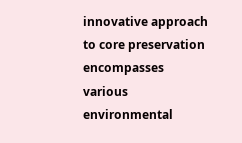innovative approach to core preservation encompasses various environmental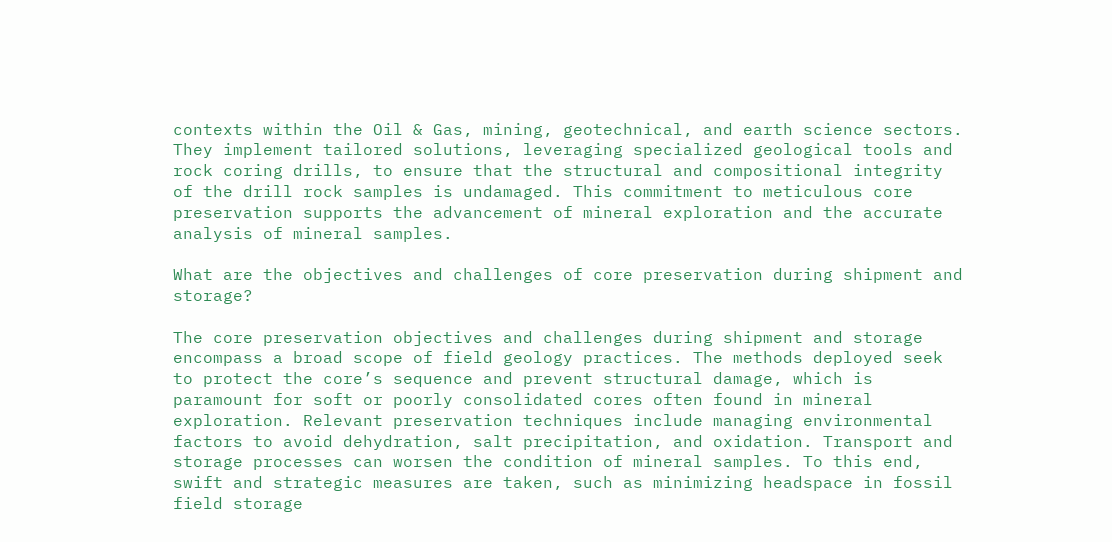contexts within the Oil & Gas, mining, geotechnical, and earth science sectors. They implement tailored solutions, leveraging specialized geological tools and rock coring drills, to ensure that the structural and compositional integrity of the drill rock samples is undamaged. This commitment to meticulous core preservation supports the advancement of mineral exploration and the accurate analysis of mineral samples.

What are the objectives and challenges of core preservation during shipment and storage?

The core preservation objectives and challenges during shipment and storage encompass a broad scope of field geology practices. The methods deployed seek to protect the core’s sequence and prevent structural damage, which is paramount for soft or poorly consolidated cores often found in mineral exploration. Relevant preservation techniques include managing environmental factors to avoid dehydration, salt precipitation, and oxidation. Transport and storage processes can worsen the condition of mineral samples. To this end, swift and strategic measures are taken, such as minimizing headspace in fossil field storage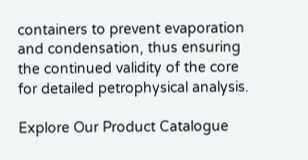containers to prevent evaporation and condensation, thus ensuring the continued validity of the core for detailed petrophysical analysis.

Explore Our Product Catalogue